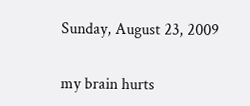Sunday, August 23, 2009

my brain hurts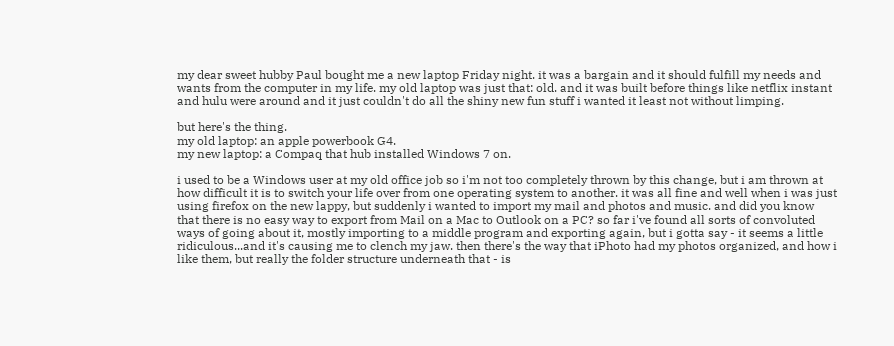my dear sweet hubby Paul bought me a new laptop Friday night. it was a bargain and it should fulfill my needs and wants from the computer in my life. my old laptop was just that: old. and it was built before things like netflix instant and hulu were around and it just couldn't do all the shiny new fun stuff i wanted it least not without limping.

but here's the thing.
my old laptop: an apple powerbook G4.
my new laptop: a Compaq that hub installed Windows 7 on.

i used to be a Windows user at my old office job so i'm not too completely thrown by this change, but i am thrown at how difficult it is to switch your life over from one operating system to another. it was all fine and well when i was just using firefox on the new lappy, but suddenly i wanted to import my mail and photos and music. and did you know that there is no easy way to export from Mail on a Mac to Outlook on a PC? so far i've found all sorts of convoluted ways of going about it, mostly importing to a middle program and exporting again, but i gotta say - it seems a little ridiculous...and it's causing me to clench my jaw. then there's the way that iPhoto had my photos organized, and how i like them, but really the folder structure underneath that - is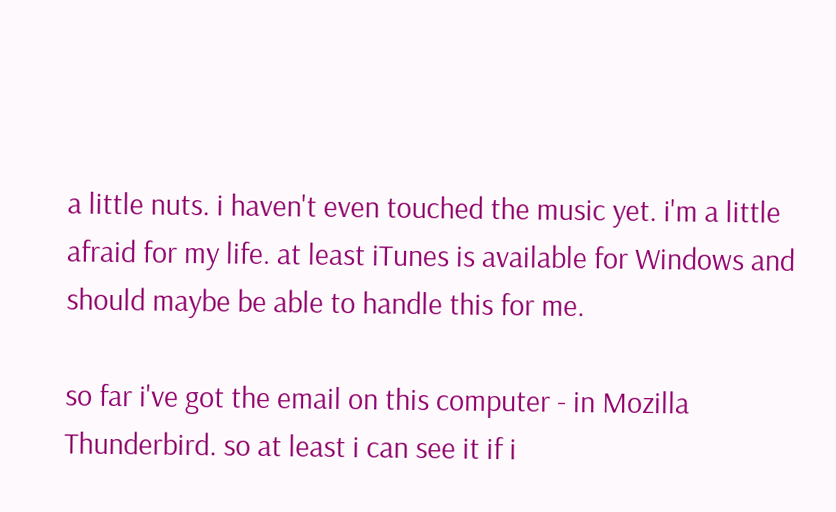a little nuts. i haven't even touched the music yet. i'm a little afraid for my life. at least iTunes is available for Windows and should maybe be able to handle this for me.

so far i've got the email on this computer - in Mozilla Thunderbird. so at least i can see it if i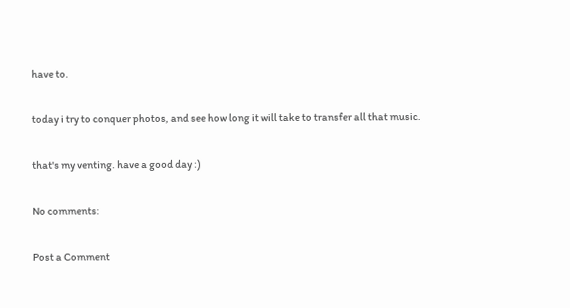have to.

today i try to conquer photos, and see how long it will take to transfer all that music.

that's my venting. have a good day :)

No comments:

Post a Comment